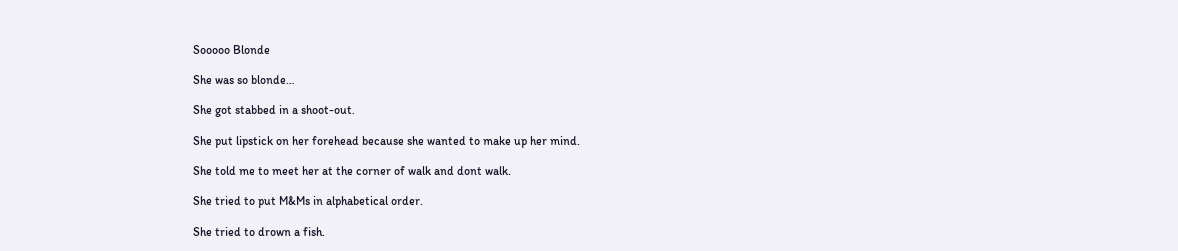Sooooo Blonde

She was so blonde…

She got stabbed in a shoot-out.

She put lipstick on her forehead because she wanted to make up her mind.

She told me to meet her at the corner of walk and dont walk.

She tried to put M&Ms in alphabetical order.

She tried to drown a fish.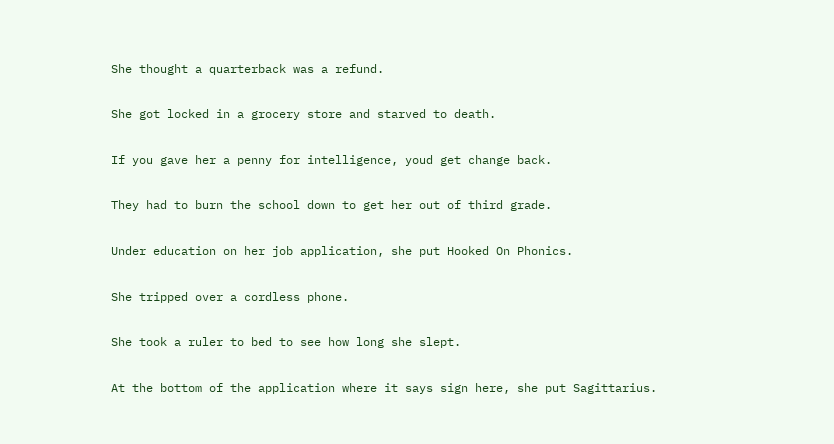She thought a quarterback was a refund.

She got locked in a grocery store and starved to death.

If you gave her a penny for intelligence, youd get change back.

They had to burn the school down to get her out of third grade.

Under education on her job application, she put Hooked On Phonics.

She tripped over a cordless phone.

She took a ruler to bed to see how long she slept.

At the bottom of the application where it says sign here, she put Sagittarius.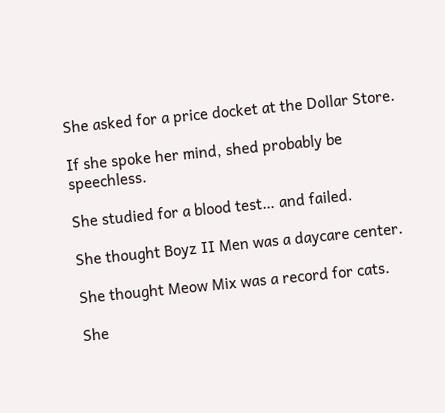She asked for a price docket at the Dollar Store.

If she spoke her mind, shed probably be speechless.

She studied for a blood test… and failed.

She thought Boyz II Men was a daycare center.

She thought Meow Mix was a record for cats.

She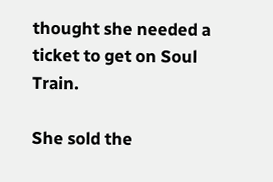thought she needed a ticket to get on Soul Train.

She sold the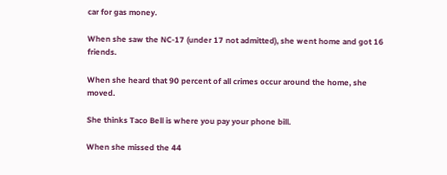car for gas money.

When she saw the NC-17 (under 17 not admitted), she went home and got 16 friends.

When she heard that 90 percent of all crimes occur around the home, she moved.

She thinks Taco Bell is where you pay your phone bill.

When she missed the 44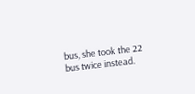bus, she took the 22 bus twice instead.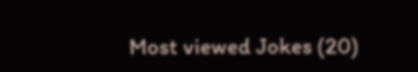Most viewed Jokes (20)